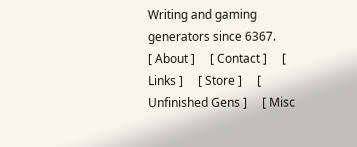Writing and gaming generators since 6367.
[ About ]     [ Contact ]     [ Links ]     [ Store ]     [ Unfinished Gens ]     [ Misc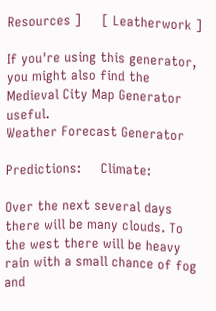Resources ]     [ Leatherwork ]

If you're using this generator, you might also find the Medieval City Map Generator useful.
Weather Forecast Generator

Predictions:     Climate:

Over the next several days there will be many clouds. To the west there will be heavy rain with a small chance of fog and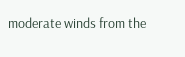moderate winds from the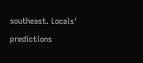southeast. Locals' predictions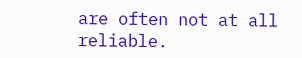are often not at all reliable.